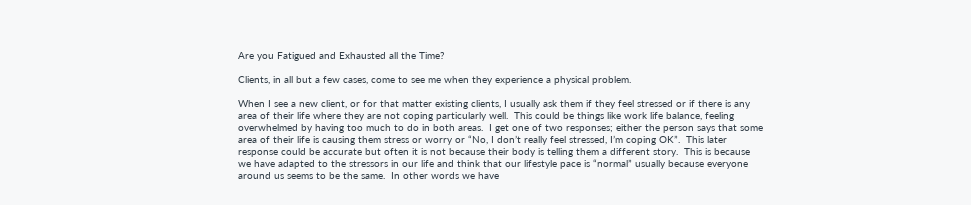Are you Fatigued and Exhausted all the Time?

Clients, in all but a few cases, come to see me when they experience a physical problem.

When I see a new client, or for that matter existing clients, I usually ask them if they feel stressed or if there is any area of their life where they are not coping particularly well.  This could be things like work life balance, feeling overwhelmed by having too much to do in both areas.  I get one of two responses; either the person says that some area of their life is causing them stress or worry or “No, I don’t really feel stressed, I’m coping OK”.  This later response could be accurate but often it is not because their body is telling them a different story.  This is because we have adapted to the stressors in our life and think that our lifestyle pace is “normal” usually because everyone around us seems to be the same.  In other words we have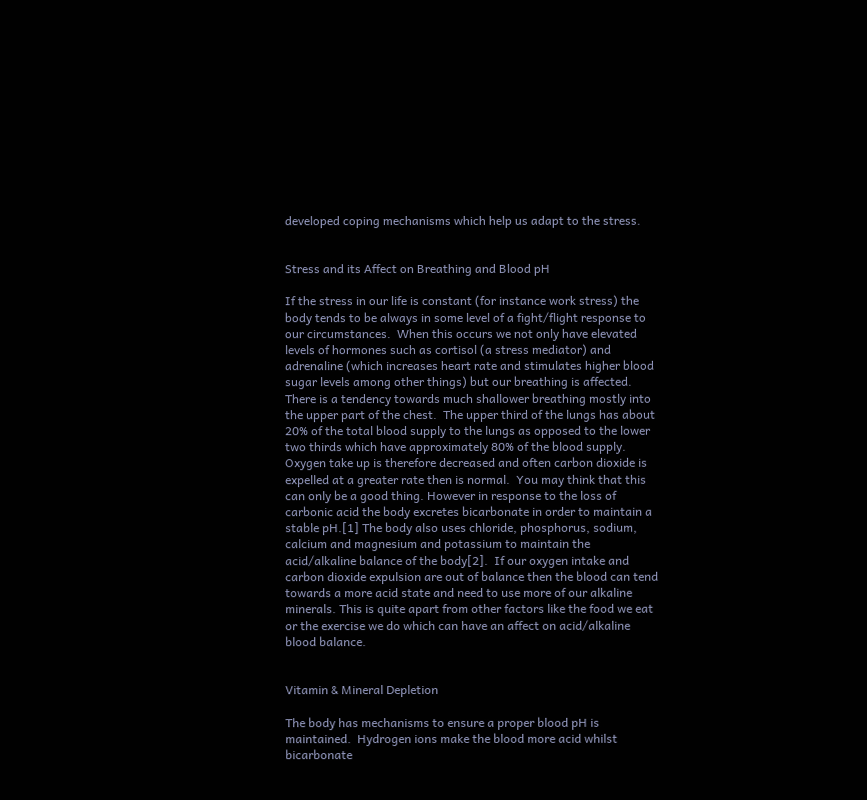developed coping mechanisms which help us adapt to the stress.


Stress and its Affect on Breathing and Blood pH

If the stress in our life is constant (for instance work stress) the body tends to be always in some level of a fight/flight response to our circumstances.  When this occurs we not only have elevated levels of hormones such as cortisol (a stress mediator) and adrenaline (which increases heart rate and stimulates higher blood sugar levels among other things) but our breathing is affected.   There is a tendency towards much shallower breathing mostly into the upper part of the chest.  The upper third of the lungs has about 20% of the total blood supply to the lungs as opposed to the lower two thirds which have approximately 80% of the blood supply.  Oxygen take up is therefore decreased and often carbon dioxide is expelled at a greater rate then is normal.  You may think that this can only be a good thing. However in response to the loss of carbonic acid the body excretes bicarbonate in order to maintain a stable pH.[1] The body also uses chloride, phosphorus, sodium, calcium and magnesium and potassium to maintain the acid/alkaline balance of the body[2].  If our oxygen intake and carbon dioxide expulsion are out of balance then the blood can tend towards a more acid state and need to use more of our alkaline minerals. This is quite apart from other factors like the food we eat or the exercise we do which can have an affect on acid/alkaline blood balance.


Vitamin & Mineral Depletion

The body has mechanisms to ensure a proper blood pH is maintained.  Hydrogen ions make the blood more acid whilst bicarbonate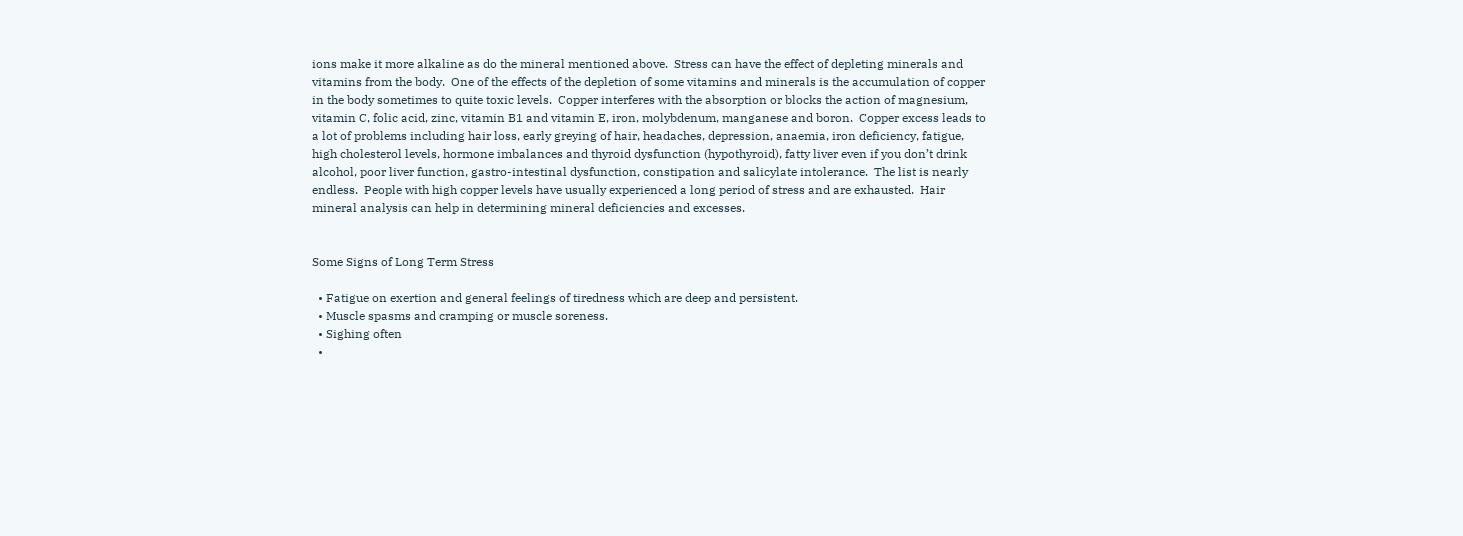ions make it more alkaline as do the mineral mentioned above.  Stress can have the effect of depleting minerals and vitamins from the body.  One of the effects of the depletion of some vitamins and minerals is the accumulation of copper in the body sometimes to quite toxic levels.  Copper interferes with the absorption or blocks the action of magnesium, vitamin C, folic acid, zinc, vitamin B1 and vitamin E, iron, molybdenum, manganese and boron.  Copper excess leads to a lot of problems including hair loss, early greying of hair, headaches, depression, anaemia, iron deficiency, fatigue, high cholesterol levels, hormone imbalances and thyroid dysfunction (hypothyroid), fatty liver even if you don’t drink alcohol, poor liver function, gastro-intestinal dysfunction, constipation and salicylate intolerance.  The list is nearly endless.  People with high copper levels have usually experienced a long period of stress and are exhausted.  Hair mineral analysis can help in determining mineral deficiencies and excesses.


Some Signs of Long Term Stress

  • Fatigue on exertion and general feelings of tiredness which are deep and persistent.
  • Muscle spasms and cramping or muscle soreness.
  • Sighing often
  •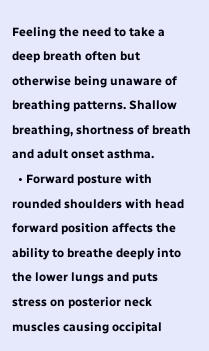Feeling the need to take a deep breath often but otherwise being unaware of breathing patterns. Shallow breathing, shortness of breath and adult onset asthma.
  • Forward posture with rounded shoulders with head forward position affects the ability to breathe deeply into the lower lungs and puts stress on posterior neck muscles causing occipital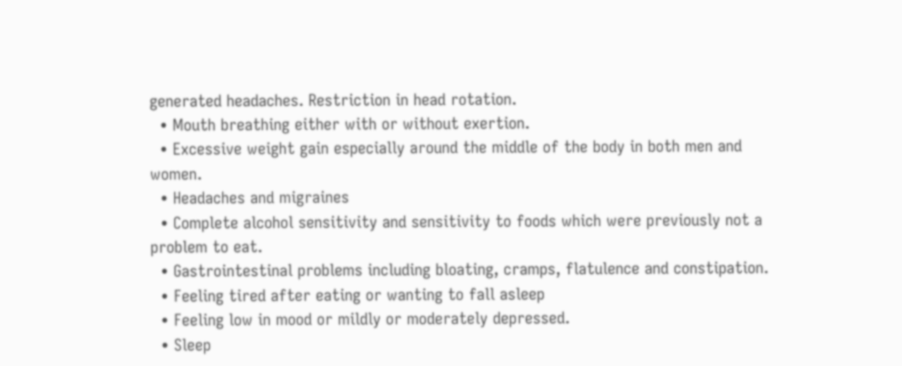generated headaches. Restriction in head rotation.
  • Mouth breathing either with or without exertion.
  • Excessive weight gain especially around the middle of the body in both men and women.
  • Headaches and migraines
  • Complete alcohol sensitivity and sensitivity to foods which were previously not a problem to eat.
  • Gastrointestinal problems including bloating, cramps, flatulence and constipation.
  • Feeling tired after eating or wanting to fall asleep
  • Feeling low in mood or mildly or moderately depressed.
  • Sleep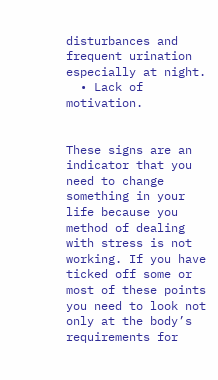disturbances and frequent urination especially at night.
  • Lack of motivation.


These signs are an indicator that you need to change something in your life because you method of dealing with stress is not working. If you have ticked off some or most of these points you need to look not only at the body’s requirements for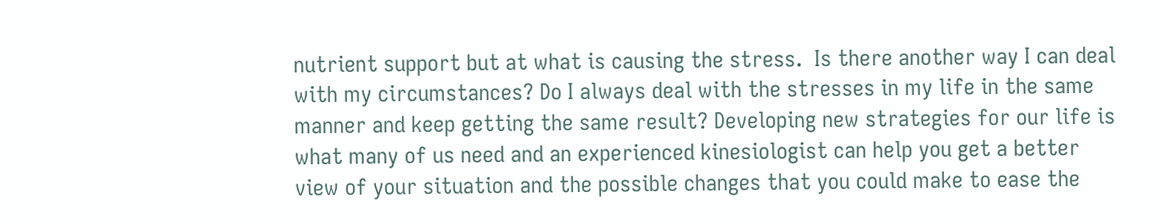nutrient support but at what is causing the stress.  Is there another way I can deal with my circumstances? Do I always deal with the stresses in my life in the same manner and keep getting the same result? Developing new strategies for our life is what many of us need and an experienced kinesiologist can help you get a better view of your situation and the possible changes that you could make to ease the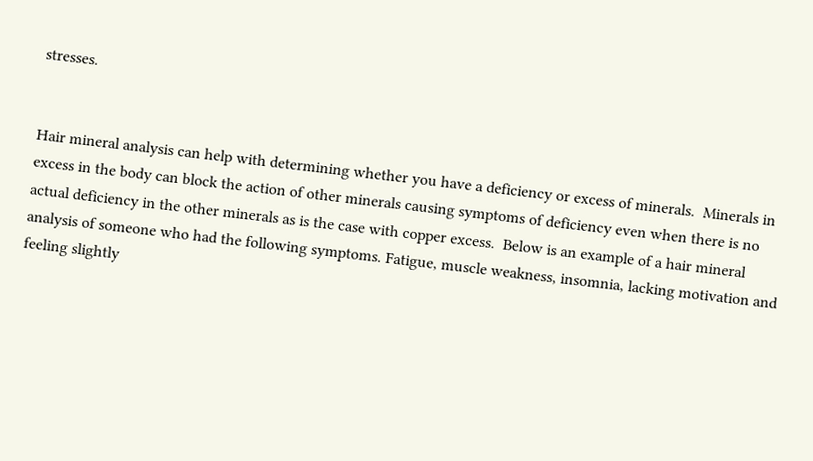stresses.


Hair mineral analysis can help with determining whether you have a deficiency or excess of minerals.  Minerals in excess in the body can block the action of other minerals causing symptoms of deficiency even when there is no actual deficiency in the other minerals as is the case with copper excess.  Below is an example of a hair mineral analysis of someone who had the following symptoms. Fatigue, muscle weakness, insomnia, lacking motivation and feeling slightly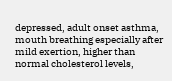depressed, adult onset asthma, mouth breathing especially after mild exertion, higher than normal cholesterol levels,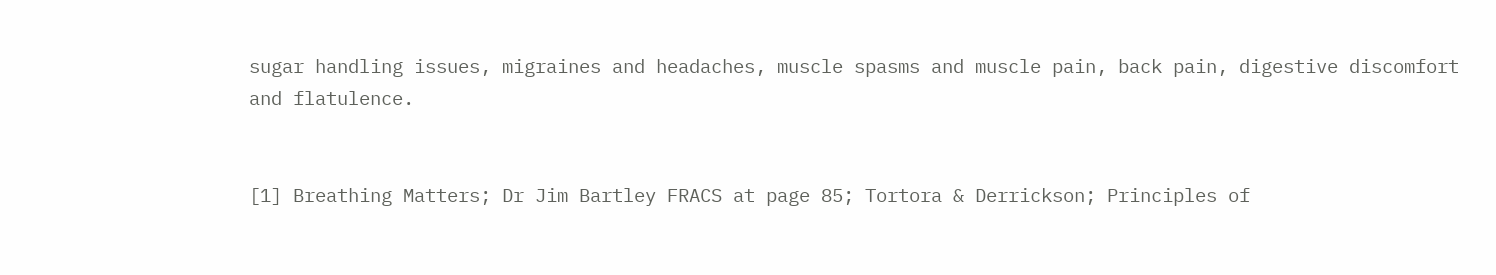sugar handling issues, migraines and headaches, muscle spasms and muscle pain, back pain, digestive discomfort and flatulence.


[1] Breathing Matters; Dr Jim Bartley FRACS at page 85; Tortora & Derrickson; Principles of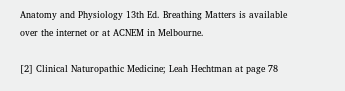Anatomy and Physiology 13th Ed. Breathing Matters is available over the internet or at ACNEM in Melbourne.

[2] Clinical Naturopathic Medicine; Leah Hechtman at page 78